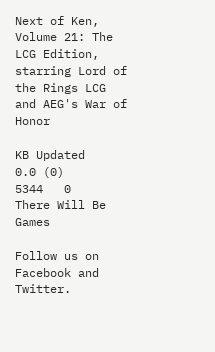Next of Ken, Volume 21: The LCG Edition, starring Lord of the Rings LCG and AEG's War of Honor

KB Updated
0.0 (0)
5344   0
There Will Be Games

Follow us on Facebook and Twitter.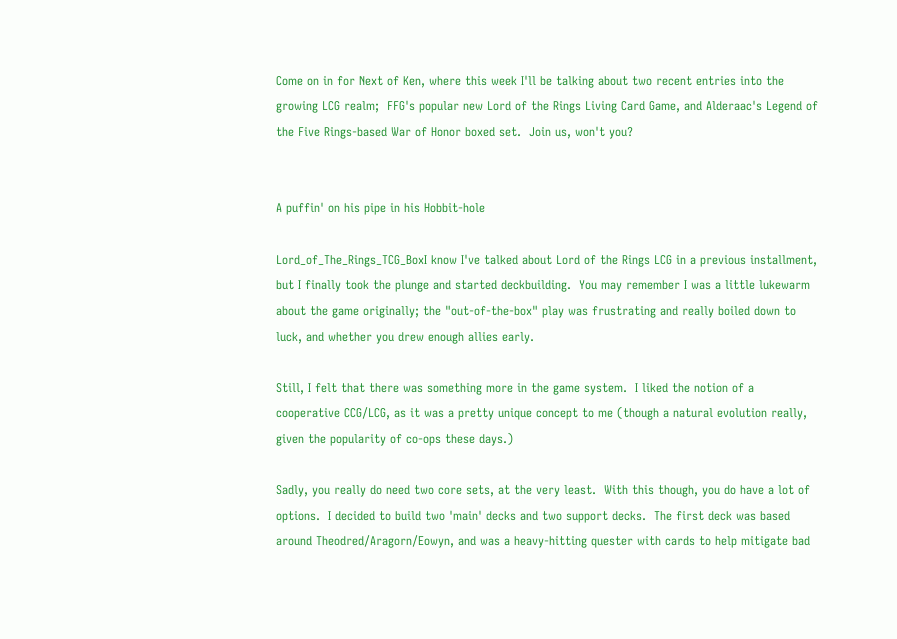Come on in for Next of Ken, where this week I'll be talking about two recent entries into the growing LCG realm;  FFG's popular new Lord of the Rings Living Card Game, and Alderaac's Legend of the Five Rings-based War of Honor boxed set.  Join us, won't you?


A puffin' on his pipe in his Hobbit-hole

Lord_of_The_Rings_TCG_BoxI know I've talked about Lord of the Rings LCG in a previous installment, but I finally took the plunge and started deckbuilding.  You may remember I was a little lukewarm about the game originally; the "out-of-the-box" play was frustrating and really boiled down to luck, and whether you drew enough allies early.

Still, I felt that there was something more in the game system.  I liked the notion of a cooperative CCG/LCG, as it was a pretty unique concept to me (though a natural evolution really, given the popularity of co-ops these days.)

Sadly, you really do need two core sets, at the very least.  With this though, you do have a lot of options.  I decided to build two 'main' decks and two support decks.  The first deck was based around Theodred/Aragorn/Eowyn, and was a heavy-hitting quester with cards to help mitigate bad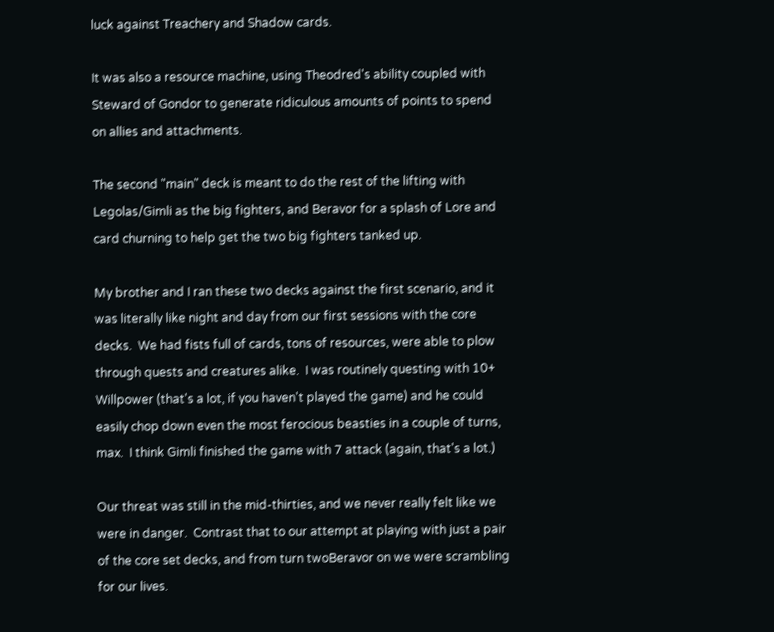luck against Treachery and Shadow cards.

It was also a resource machine, using Theodred's ability coupled with Steward of Gondor to generate ridiculous amounts of points to spend on allies and attachments.

The second "main" deck is meant to do the rest of the lifting with Legolas/Gimli as the big fighters, and Beravor for a splash of Lore and card churning to help get the two big fighters tanked up.

My brother and I ran these two decks against the first scenario, and it was literally like night and day from our first sessions with the core decks.  We had fists full of cards, tons of resources, were able to plow through quests and creatures alike.  I was routinely questing with 10+ Willpower (that's a lot, if you haven't played the game) and he could easily chop down even the most ferocious beasties in a couple of turns, max.  I think Gimli finished the game with 7 attack (again, that's a lot.)

Our threat was still in the mid-thirties, and we never really felt like we were in danger.  Contrast that to our attempt at playing with just a pair of the core set decks, and from turn twoBeravor on we were scrambling for our lives.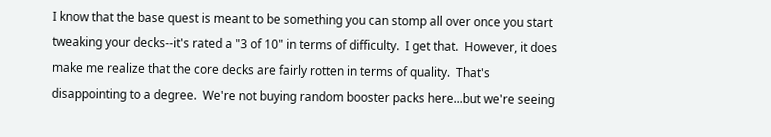I know that the base quest is meant to be something you can stomp all over once you start tweaking your decks--it's rated a "3 of 10" in terms of difficulty.  I get that.  However, it does make me realize that the core decks are fairly rotten in terms of quality.  That's disappointing to a degree.  We're not buying random booster packs here...but we're seeing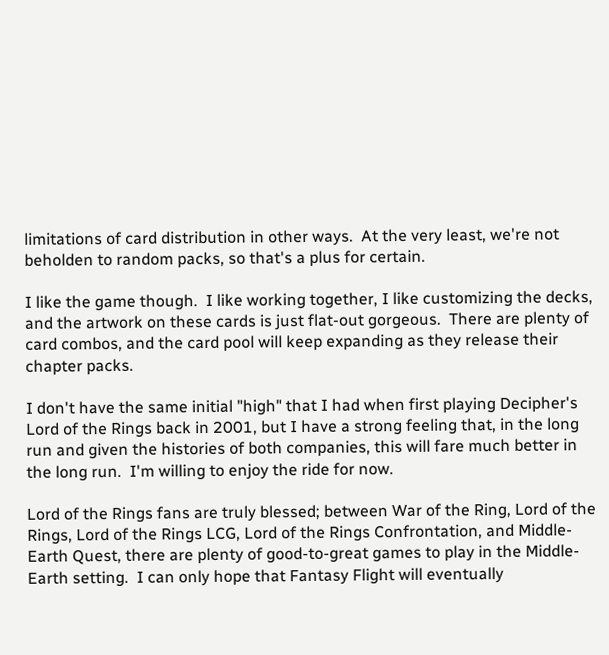limitations of card distribution in other ways.  At the very least, we're not beholden to random packs, so that's a plus for certain.

I like the game though.  I like working together, I like customizing the decks, and the artwork on these cards is just flat-out gorgeous.  There are plenty of card combos, and the card pool will keep expanding as they release their chapter packs.

I don't have the same initial "high" that I had when first playing Decipher's Lord of the Rings back in 2001, but I have a strong feeling that, in the long run and given the histories of both companies, this will fare much better in the long run.  I'm willing to enjoy the ride for now.

Lord of the Rings fans are truly blessed; between War of the Ring, Lord of the Rings, Lord of the Rings LCG, Lord of the Rings Confrontation, and Middle-Earth Quest, there are plenty of good-to-great games to play in the Middle-Earth setting.  I can only hope that Fantasy Flight will eventually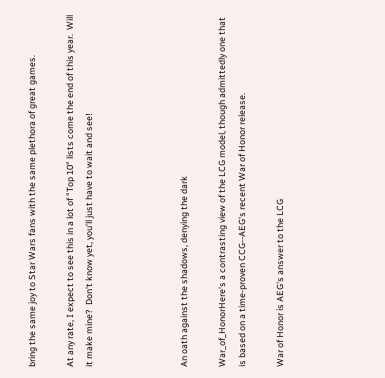bring the same joy to Star Wars fans with the same plethora of great games.

At any rate, I expect to see this in a lot of "Top 10" lists come the end of this year.  Will it make mine?  Don't know yet, you'll just have to wait and see!




An oath against the shadows, denying the dark

War_of_HonorHere's a contrasting view of the LCG model, though admittedly one that is based on a time-proven CCG--AEG's recent War of Honor release.

War of Honor is AEG's answer to the LCG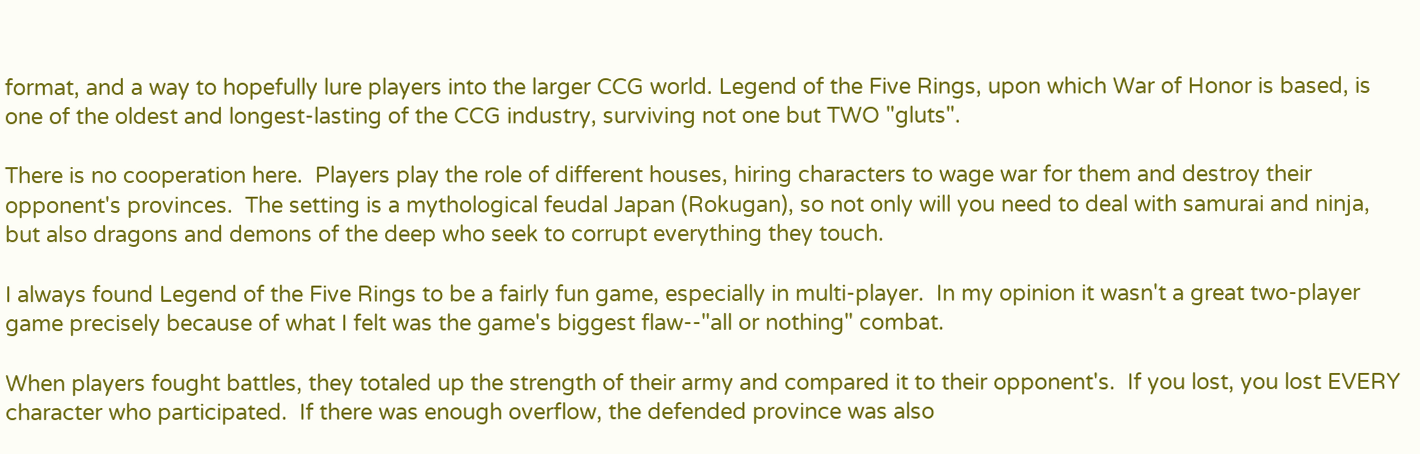format, and a way to hopefully lure players into the larger CCG world. Legend of the Five Rings, upon which War of Honor is based, is one of the oldest and longest-lasting of the CCG industry, surviving not one but TWO "gluts".

There is no cooperation here.  Players play the role of different houses, hiring characters to wage war for them and destroy their opponent's provinces.  The setting is a mythological feudal Japan (Rokugan), so not only will you need to deal with samurai and ninja, but also dragons and demons of the deep who seek to corrupt everything they touch.

I always found Legend of the Five Rings to be a fairly fun game, especially in multi-player.  In my opinion it wasn't a great two-player game precisely because of what I felt was the game's biggest flaw--"all or nothing" combat.

When players fought battles, they totaled up the strength of their army and compared it to their opponent's.  If you lost, you lost EVERY character who participated.  If there was enough overflow, the defended province was also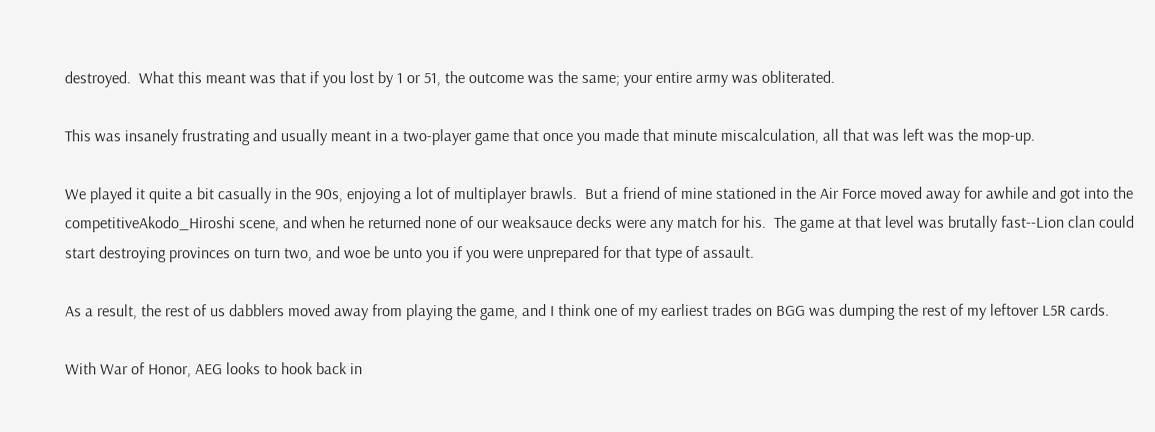destroyed.  What this meant was that if you lost by 1 or 51, the outcome was the same; your entire army was obliterated.

This was insanely frustrating and usually meant in a two-player game that once you made that minute miscalculation, all that was left was the mop-up.

We played it quite a bit casually in the 90s, enjoying a lot of multiplayer brawls.  But a friend of mine stationed in the Air Force moved away for awhile and got into the competitiveAkodo_Hiroshi scene, and when he returned none of our weaksauce decks were any match for his.  The game at that level was brutally fast--Lion clan could start destroying provinces on turn two, and woe be unto you if you were unprepared for that type of assault.

As a result, the rest of us dabblers moved away from playing the game, and I think one of my earliest trades on BGG was dumping the rest of my leftover L5R cards.

With War of Honor, AEG looks to hook back in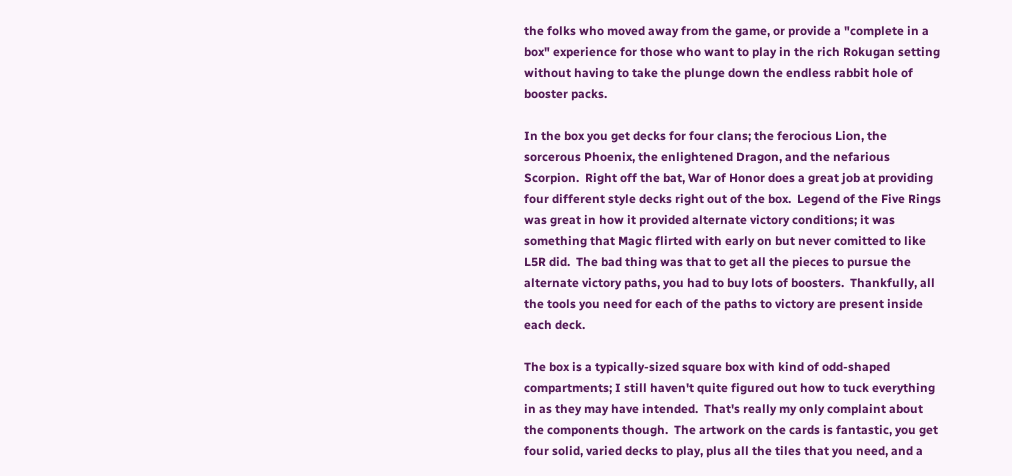the folks who moved away from the game, or provide a "complete in a box" experience for those who want to play in the rich Rokugan setting without having to take the plunge down the endless rabbit hole of booster packs.

In the box you get decks for four clans; the ferocious Lion, the sorcerous Phoenix, the enlightened Dragon, and the nefarious Scorpion.  Right off the bat, War of Honor does a great job at providing four different style decks right out of the box.  Legend of the Five Rings was great in how it provided alternate victory conditions; it was something that Magic flirted with early on but never comitted to like L5R did.  The bad thing was that to get all the pieces to pursue the alternate victory paths, you had to buy lots of boosters.  Thankfully, all the tools you need for each of the paths to victory are present inside each deck.

The box is a typically-sized square box with kind of odd-shaped compartments; I still haven't quite figured out how to tuck everything in as they may have intended.  That's really my only complaint about the components though.  The artwork on the cards is fantastic, you get four solid, varied decks to play, plus all the tiles that you need, and a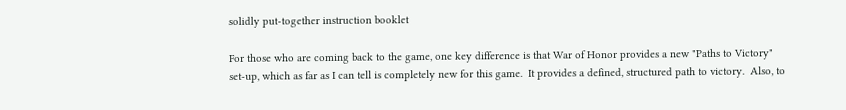solidly put-together instruction booklet

For those who are coming back to the game, one key difference is that War of Honor provides a new "Paths to Victory" set-up, which as far as I can tell is completely new for this game.  It provides a defined, structured path to victory.  Also, to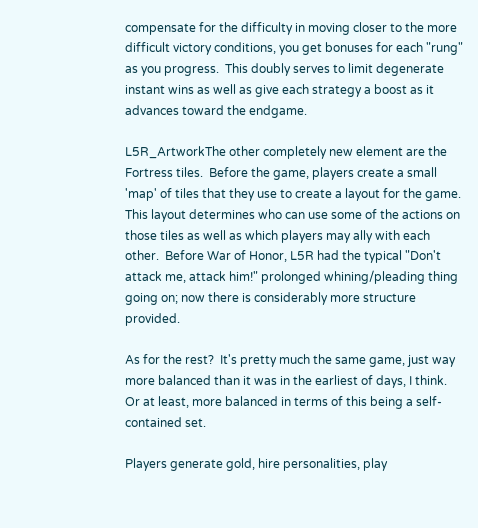compensate for the difficulty in moving closer to the more difficult victory conditions, you get bonuses for each "rung" as you progress.  This doubly serves to limit degenerate instant wins as well as give each strategy a boost as it advances toward the endgame.

L5R_ArtworkThe other completely new element are the Fortress tiles.  Before the game, players create a small 'map' of tiles that they use to create a layout for the game.  This layout determines who can use some of the actions on those tiles as well as which players may ally with each other.  Before War of Honor, L5R had the typical "Don't attack me, attack him!" prolonged whining/pleading thing going on; now there is considerably more structure provided.

As for the rest?  It's pretty much the same game, just way more balanced than it was in the earliest of days, I think.  Or at least, more balanced in terms of this being a self-contained set.

Players generate gold, hire personalities, play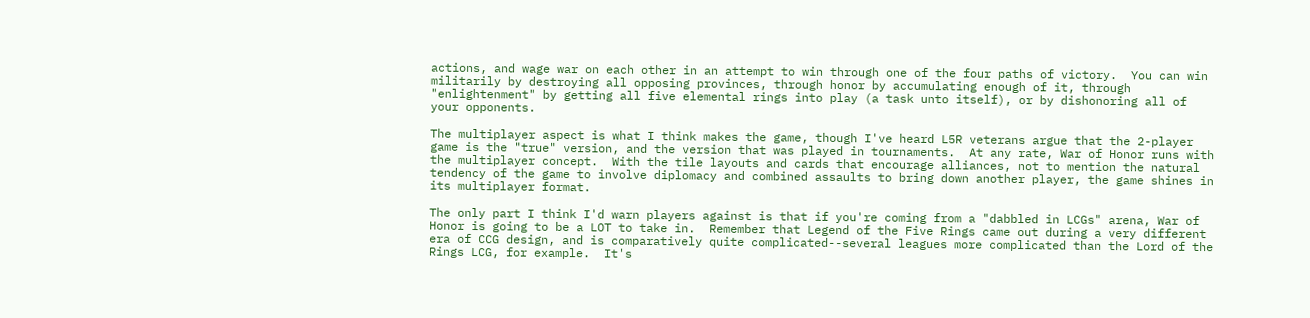actions, and wage war on each other in an attempt to win through one of the four paths of victory.  You can win militarily by destroying all opposing provinces, through honor by accumulating enough of it, through "enlightenment" by getting all five elemental rings into play (a task unto itself), or by dishonoring all of your opponents.

The multiplayer aspect is what I think makes the game, though I've heard L5R veterans argue that the 2-player game is the "true" version, and the version that was played in tournaments.  At any rate, War of Honor runs with the multiplayer concept.  With the tile layouts and cards that encourage alliances, not to mention the natural tendency of the game to involve diplomacy and combined assaults to bring down another player, the game shines in its multiplayer format.

The only part I think I'd warn players against is that if you're coming from a "dabbled in LCGs" arena, War of Honor is going to be a LOT to take in.  Remember that Legend of the Five Rings came out during a very different era of CCG design, and is comparatively quite complicated--several leagues more complicated than the Lord of the Rings LCG, for example.  It's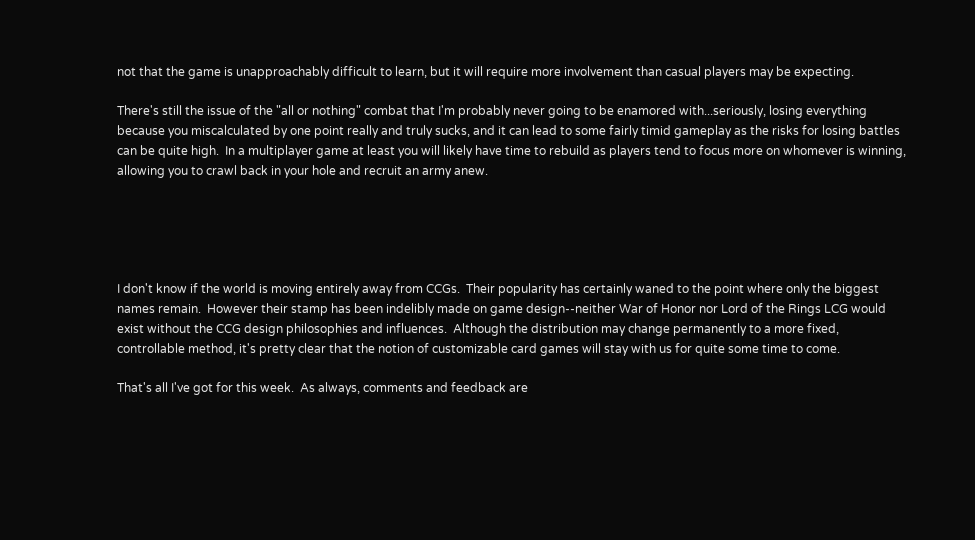not that the game is unapproachably difficult to learn, but it will require more involvement than casual players may be expecting.

There's still the issue of the "all or nothing" combat that I'm probably never going to be enamored with...seriously, losing everything because you miscalculated by one point really and truly sucks, and it can lead to some fairly timid gameplay as the risks for losing battles can be quite high.  In a multiplayer game at least you will likely have time to rebuild as players tend to focus more on whomever is winning, allowing you to crawl back in your hole and recruit an army anew.





I don't know if the world is moving entirely away from CCGs.  Their popularity has certainly waned to the point where only the biggest names remain.  However their stamp has been indelibly made on game design--neither War of Honor nor Lord of the Rings LCG would exist without the CCG design philosophies and influences.  Although the distribution may change permanently to a more fixed, controllable method, it's pretty clear that the notion of customizable card games will stay with us for quite some time to come.

That's all I've got for this week.  As always, comments and feedback are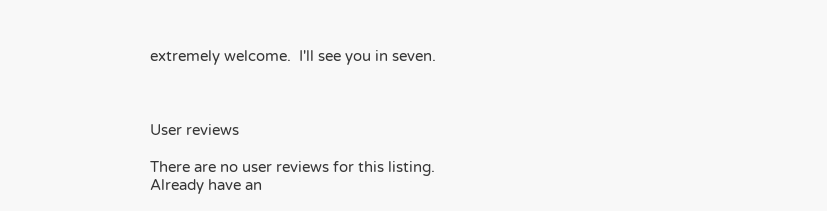extremely welcome.  I'll see you in seven.



User reviews

There are no user reviews for this listing.
Already have an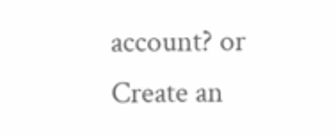account? or Create an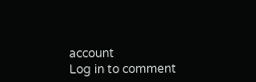account
Log in to comment